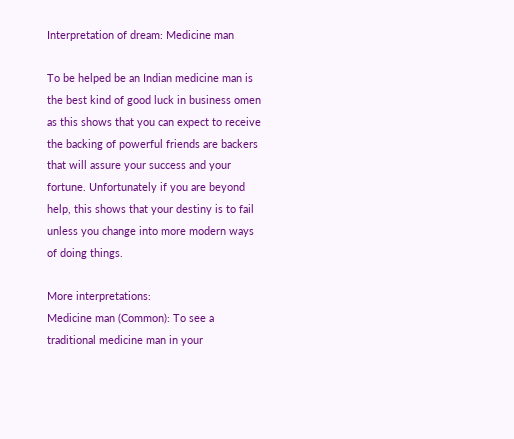Interpretation of dream: Medicine man

To be helped be an Indian medicine man is the best kind of good luck in business omen as this shows that you can expect to receive the backing of powerful friends are backers that will assure your success and your fortune. Unfortunately if you are beyond help, this shows that your destiny is to fail unless you change into more modern ways of doing things.

More interpretations:
Medicine man (Common): To see a traditional medicine man in your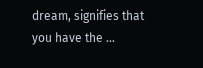dream, signifies that you have the ...